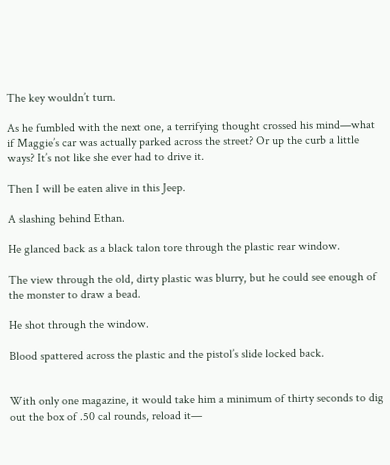The key wouldn’t turn.

As he fumbled with the next one, a terrifying thought crossed his mind—what if Maggie’s car was actually parked across the street? Or up the curb a little ways? It’s not like she ever had to drive it.

Then I will be eaten alive in this Jeep.

A slashing behind Ethan.

He glanced back as a black talon tore through the plastic rear window.

The view through the old, dirty plastic was blurry, but he could see enough of the monster to draw a bead.

He shot through the window.

Blood spattered across the plastic and the pistol’s slide locked back.


With only one magazine, it would take him a minimum of thirty seconds to dig out the box of .50 cal rounds, reload it—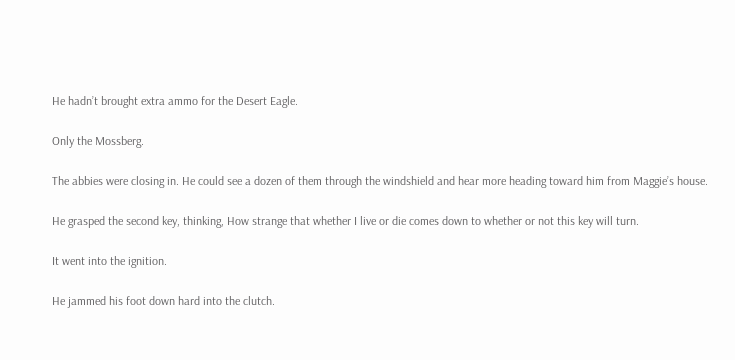He hadn’t brought extra ammo for the Desert Eagle.

Only the Mossberg.

The abbies were closing in. He could see a dozen of them through the windshield and hear more heading toward him from Maggie’s house.

He grasped the second key, thinking, How strange that whether I live or die comes down to whether or not this key will turn.

It went into the ignition.

He jammed his foot down hard into the clutch.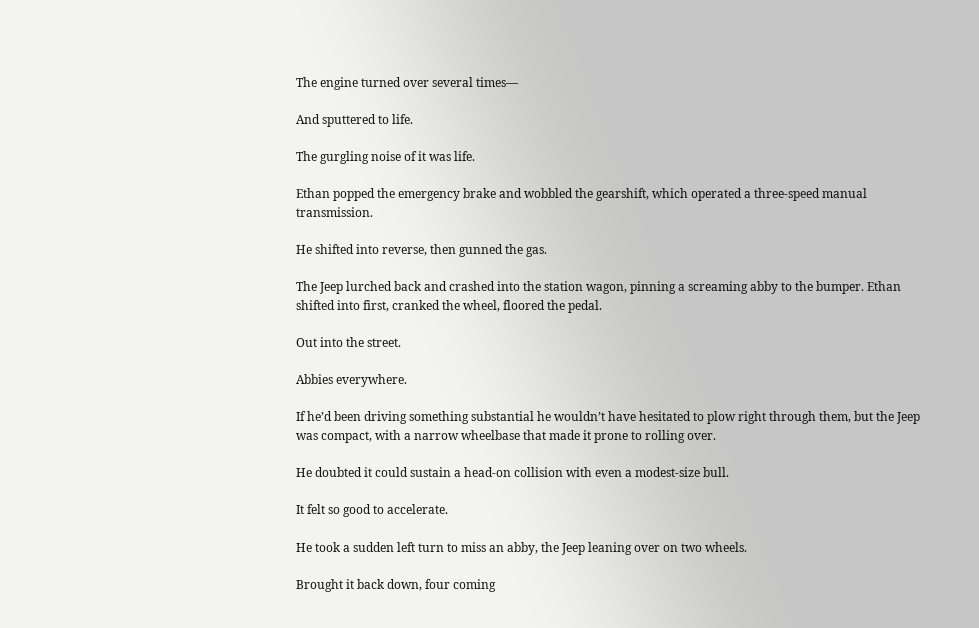The engine turned over several times—

And sputtered to life.

The gurgling noise of it was life.

Ethan popped the emergency brake and wobbled the gearshift, which operated a three-speed manual transmission.

He shifted into reverse, then gunned the gas.

The Jeep lurched back and crashed into the station wagon, pinning a screaming abby to the bumper. Ethan shifted into first, cranked the wheel, floored the pedal.

Out into the street.

Abbies everywhere.

If he’d been driving something substantial he wouldn’t have hesitated to plow right through them, but the Jeep was compact, with a narrow wheelbase that made it prone to rolling over.

He doubted it could sustain a head-on collision with even a modest-size bull.

It felt so good to accelerate.

He took a sudden left turn to miss an abby, the Jeep leaning over on two wheels.

Brought it back down, four coming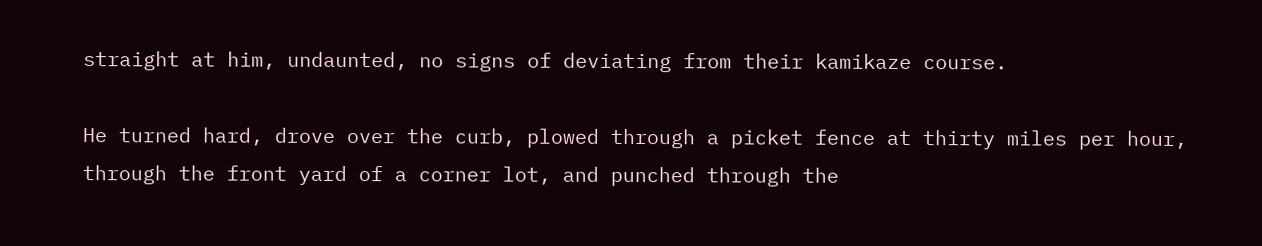straight at him, undaunted, no signs of deviating from their kamikaze course.

He turned hard, drove over the curb, plowed through a picket fence at thirty miles per hour, through the front yard of a corner lot, and punched through the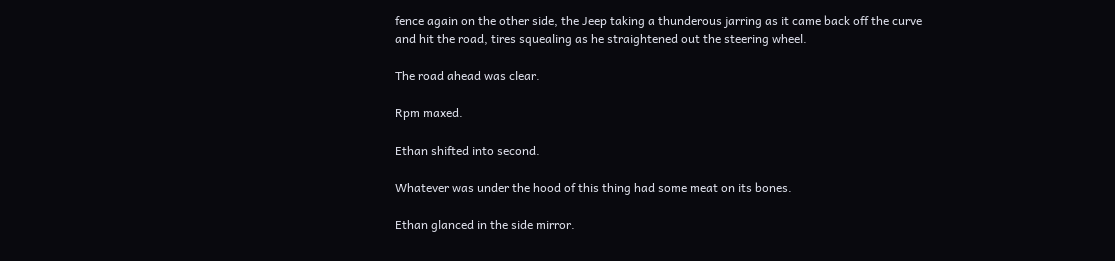fence again on the other side, the Jeep taking a thunderous jarring as it came back off the curve and hit the road, tires squealing as he straightened out the steering wheel.

The road ahead was clear.

Rpm maxed.

Ethan shifted into second.

Whatever was under the hood of this thing had some meat on its bones.

Ethan glanced in the side mirror.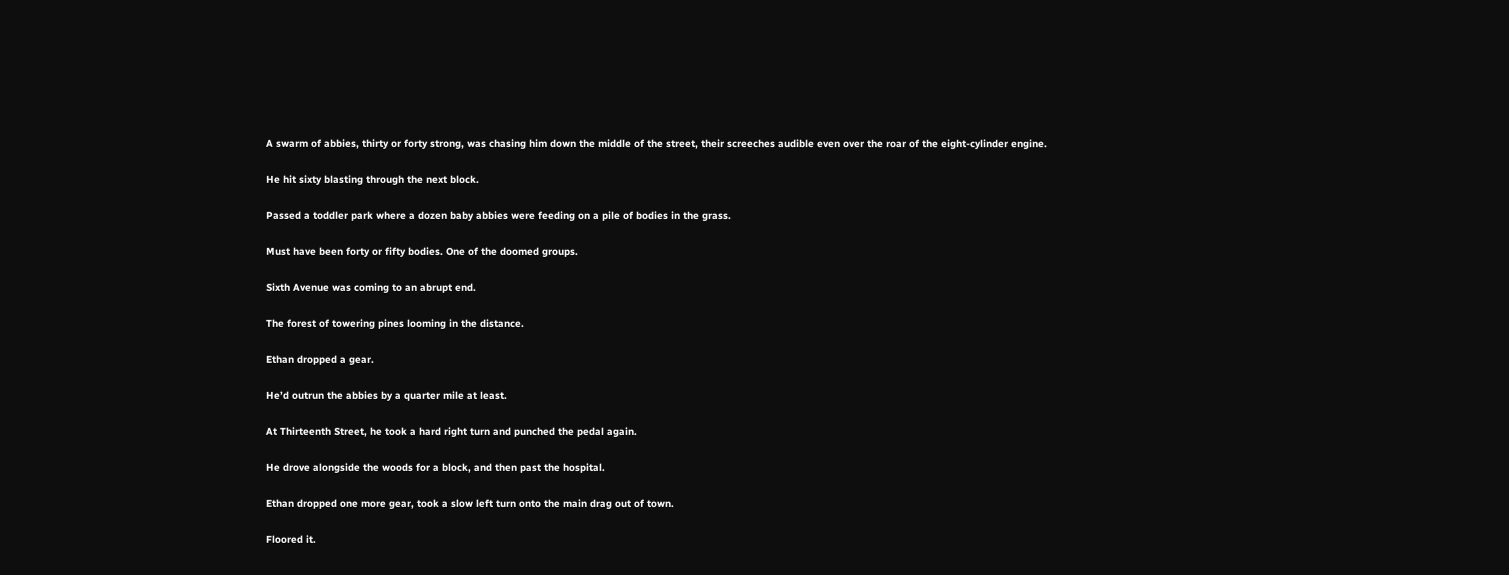A swarm of abbies, thirty or forty strong, was chasing him down the middle of the street, their screeches audible even over the roar of the eight-cylinder engine.

He hit sixty blasting through the next block.

Passed a toddler park where a dozen baby abbies were feeding on a pile of bodies in the grass.

Must have been forty or fifty bodies. One of the doomed groups.

Sixth Avenue was coming to an abrupt end.

The forest of towering pines looming in the distance.

Ethan dropped a gear.

He’d outrun the abbies by a quarter mile at least.

At Thirteenth Street, he took a hard right turn and punched the pedal again.

He drove alongside the woods for a block, and then past the hospital.

Ethan dropped one more gear, took a slow left turn onto the main drag out of town.

Floored it.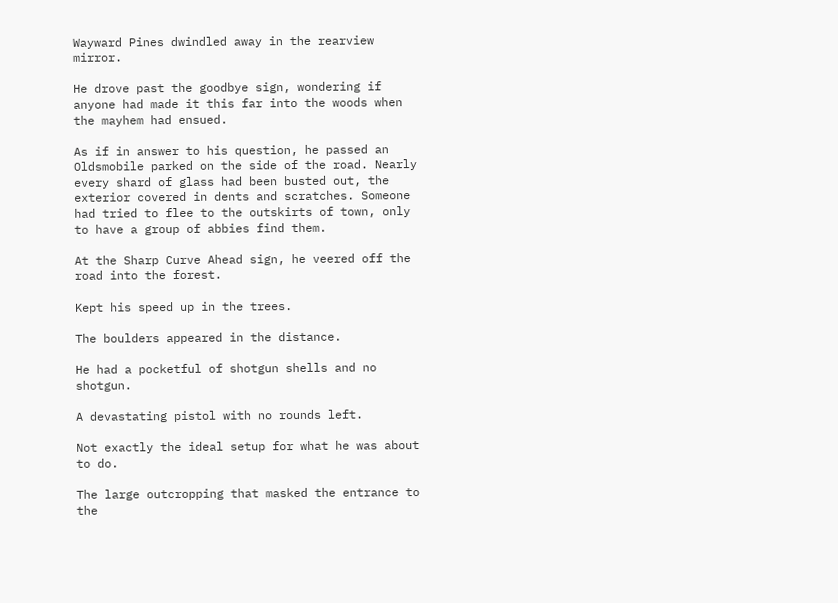Wayward Pines dwindled away in the rearview mirror.

He drove past the goodbye sign, wondering if anyone had made it this far into the woods when the mayhem had ensued.

As if in answer to his question, he passed an Oldsmobile parked on the side of the road. Nearly every shard of glass had been busted out, the exterior covered in dents and scratches. Someone had tried to flee to the outskirts of town, only to have a group of abbies find them.

At the Sharp Curve Ahead sign, he veered off the road into the forest.

Kept his speed up in the trees.

The boulders appeared in the distance.

He had a pocketful of shotgun shells and no shotgun.

A devastating pistol with no rounds left.

Not exactly the ideal setup for what he was about to do.

The large outcropping that masked the entrance to the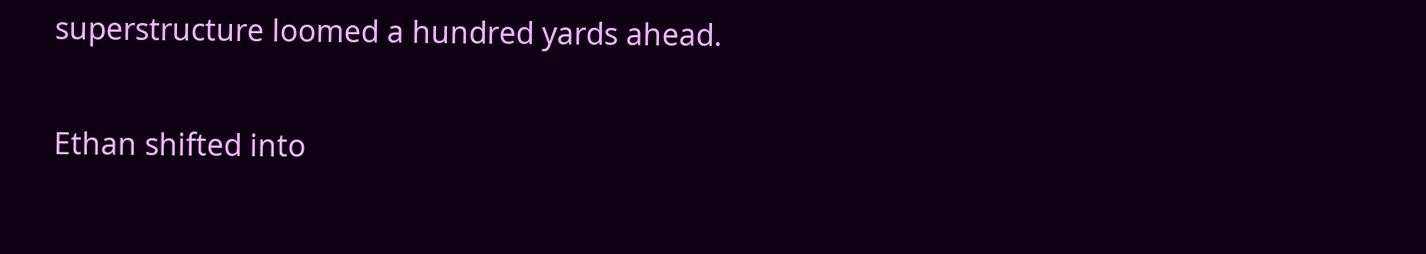superstructure loomed a hundred yards ahead.

Ethan shifted into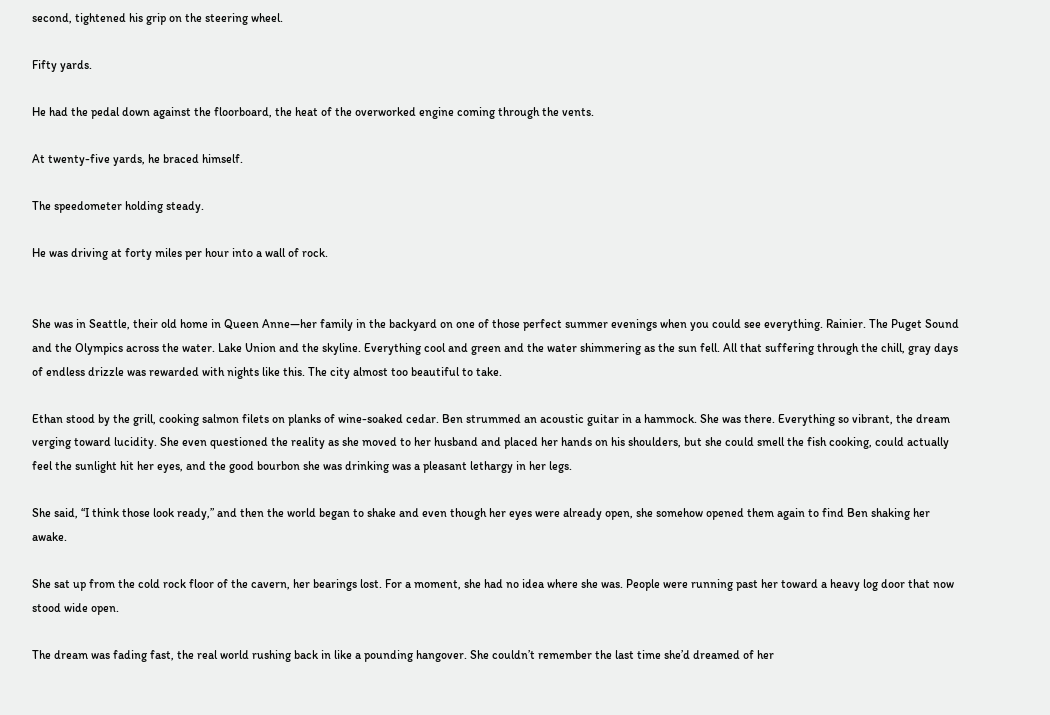second, tightened his grip on the steering wheel.

Fifty yards.

He had the pedal down against the floorboard, the heat of the overworked engine coming through the vents.

At twenty-five yards, he braced himself.

The speedometer holding steady.

He was driving at forty miles per hour into a wall of rock.


She was in Seattle, their old home in Queen Anne—her family in the backyard on one of those perfect summer evenings when you could see everything. Rainier. The Puget Sound and the Olympics across the water. Lake Union and the skyline. Everything cool and green and the water shimmering as the sun fell. All that suffering through the chill, gray days of endless drizzle was rewarded with nights like this. The city almost too beautiful to take.

Ethan stood by the grill, cooking salmon filets on planks of wine-soaked cedar. Ben strummed an acoustic guitar in a hammock. She was there. Everything so vibrant, the dream verging toward lucidity. She even questioned the reality as she moved to her husband and placed her hands on his shoulders, but she could smell the fish cooking, could actually feel the sunlight hit her eyes, and the good bourbon she was drinking was a pleasant lethargy in her legs.

She said, “I think those look ready,” and then the world began to shake and even though her eyes were already open, she somehow opened them again to find Ben shaking her awake.

She sat up from the cold rock floor of the cavern, her bearings lost. For a moment, she had no idea where she was. People were running past her toward a heavy log door that now stood wide open.

The dream was fading fast, the real world rushing back in like a pounding hangover. She couldn’t remember the last time she’d dreamed of her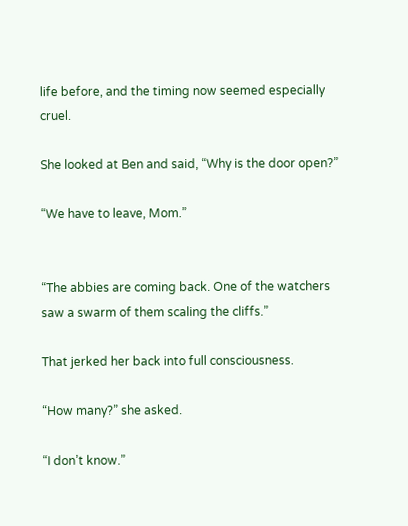life before, and the timing now seemed especially cruel.

She looked at Ben and said, “Why is the door open?”

“We have to leave, Mom.”


“The abbies are coming back. One of the watchers saw a swarm of them scaling the cliffs.”

That jerked her back into full consciousness.

“How many?” she asked.

“I don’t know.”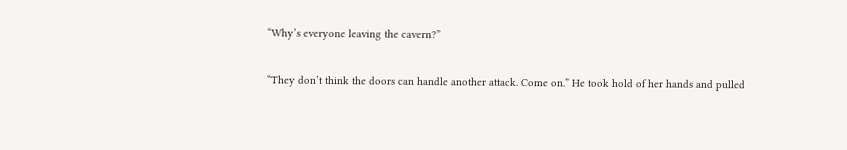“Why’s everyone leaving the cavern?”

“They don’t think the doors can handle another attack. Come on.” He took hold of her hands and pulled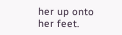her up onto her feet.